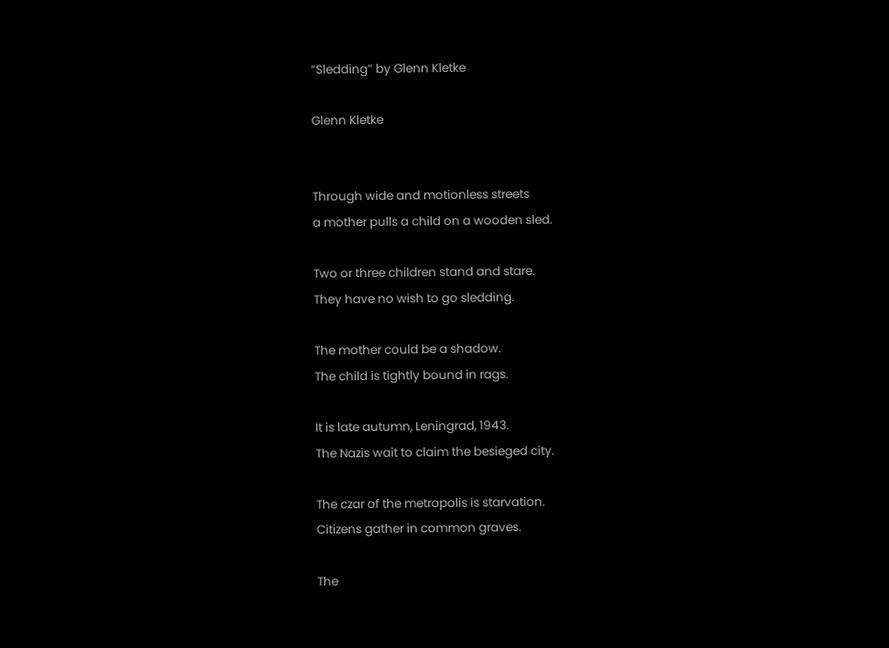“Sledding” by Glenn Kletke

Glenn Kletke


Through wide and motionless streets
a mother pulls a child on a wooden sled.

Two or three children stand and stare.
They have no wish to go sledding.

The mother could be a shadow.
The child is tightly bound in rags.

It is late autumn, Leningrad, 1943.
The Nazis wait to claim the besieged city.

The czar of the metropolis is starvation.
Citizens gather in common graves.

The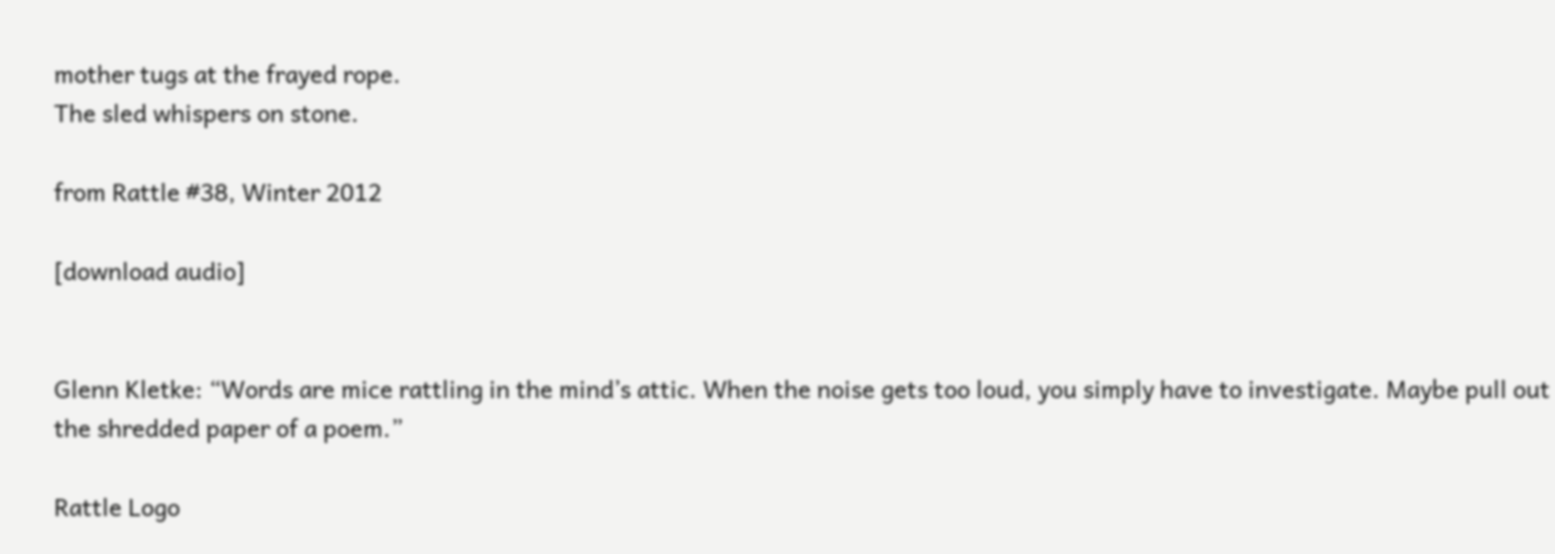mother tugs at the frayed rope.
The sled whispers on stone.

from Rattle #38, Winter 2012

[download audio]


Glenn Kletke: “Words are mice rattling in the mind’s attic. When the noise gets too loud, you simply have to investigate. Maybe pull out the shredded paper of a poem.”

Rattle Logo